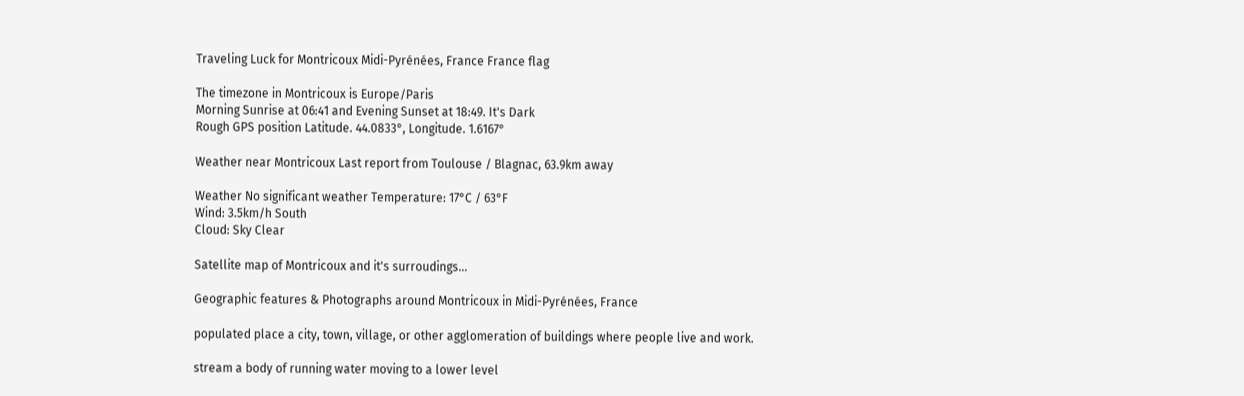Traveling Luck for Montricoux Midi-Pyrénées, France France flag

The timezone in Montricoux is Europe/Paris
Morning Sunrise at 06:41 and Evening Sunset at 18:49. It's Dark
Rough GPS position Latitude. 44.0833°, Longitude. 1.6167°

Weather near Montricoux Last report from Toulouse / Blagnac, 63.9km away

Weather No significant weather Temperature: 17°C / 63°F
Wind: 3.5km/h South
Cloud: Sky Clear

Satellite map of Montricoux and it's surroudings...

Geographic features & Photographs around Montricoux in Midi-Pyrénées, France

populated place a city, town, village, or other agglomeration of buildings where people live and work.

stream a body of running water moving to a lower level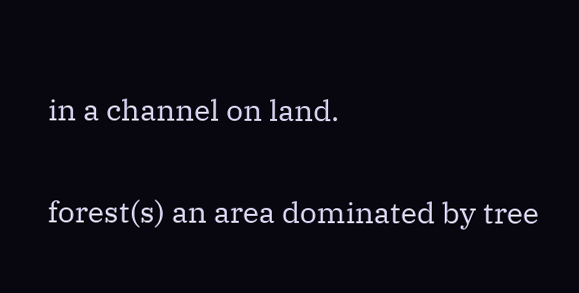in a channel on land.

forest(s) an area dominated by tree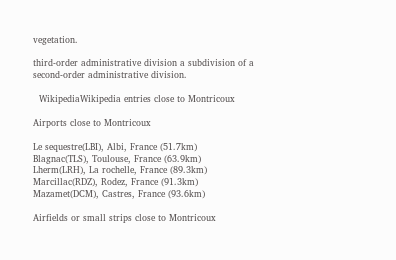vegetation.

third-order administrative division a subdivision of a second-order administrative division.

  WikipediaWikipedia entries close to Montricoux

Airports close to Montricoux

Le sequestre(LBI), Albi, France (51.7km)
Blagnac(TLS), Toulouse, France (63.9km)
Lherm(LRH), La rochelle, France (89.3km)
Marcillac(RDZ), Rodez, France (91.3km)
Mazamet(DCM), Castres, France (93.6km)

Airfields or small strips close to Montricoux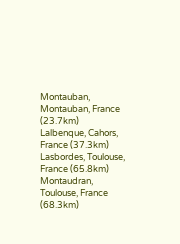Montauban, Montauban, France (23.7km)
Lalbenque, Cahors, France (37.3km)
Lasbordes, Toulouse, France (65.8km)
Montaudran, Toulouse, France (68.3km)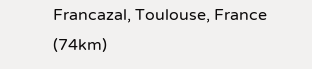Francazal, Toulouse, France (74km)